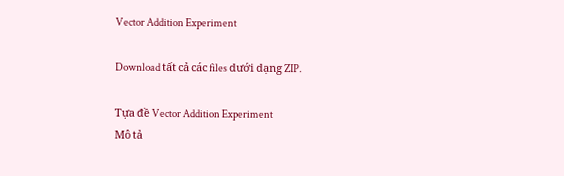Vector Addition Experiment

Download tất cả các files dưới dạng ZIP.

Tựa đề Vector Addition Experiment
Mô tả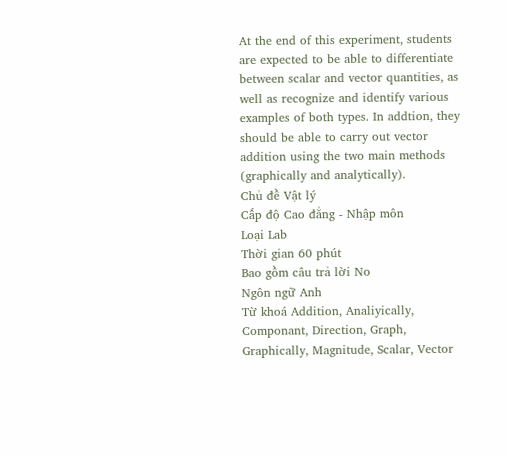At the end of this experiment, students are expected to be able to differentiate between scalar and vector quantities, as well as recognize and identify various examples of both types. In addtion, they should be able to carry out vector addition using the two main methods (graphically and analytically).
Chủ đề Vật lý
Cấp độ Cao đẳng - Nhập môn
Loại Lab
Thời gian 60 phút
Bao gồm câu trả lời No
Ngôn ngữ Anh
Từ khoá Addition, Analiyically, Componant, Direction, Graph, Graphically, Magnitude, Scalar, Vector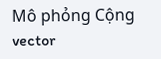Mô phỏng Cộng vector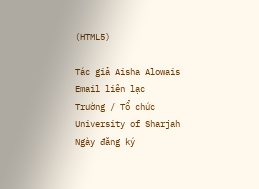(HTML5)

Tác giả Aisha Alowais
Email liên lạc
Trường / Tổ chức University of Sharjah
Ngày đăng ký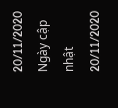20/11/2020
Ngày cập nhật 20/11/2020